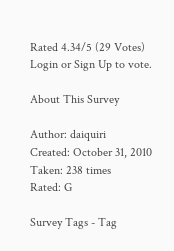Rated 4.34/5 (29 Votes)
Login or Sign Up to vote.

About This Survey

Author: daiquiri
Created: October 31, 2010
Taken: 238 times
Rated: G

Survey Tags - Tag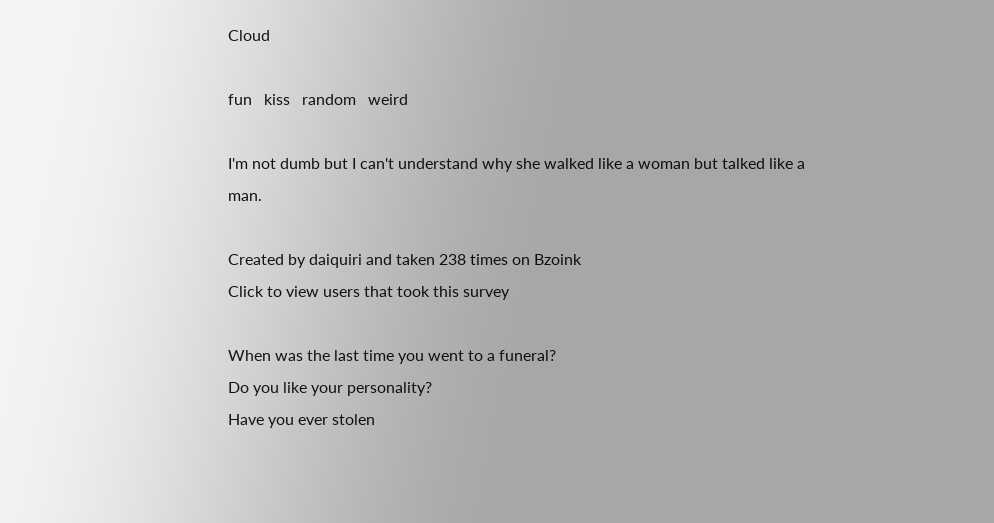Cloud

fun   kiss   random   weird

I'm not dumb but I can't understand why she walked like a woman but talked like a man.

Created by daiquiri and taken 238 times on Bzoink
Click to view users that took this survey

When was the last time you went to a funeral?
Do you like your personality?
Have you ever stolen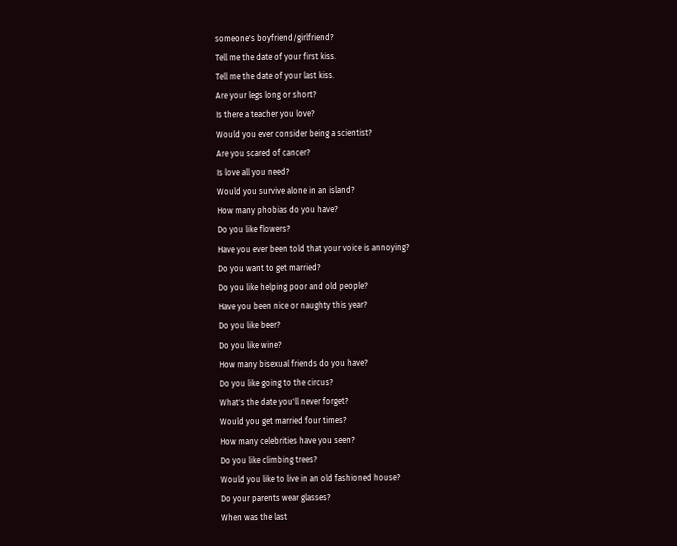someone's boyfriend/girlfriend?
Tell me the date of your first kiss.
Tell me the date of your last kiss.
Are your legs long or short?
Is there a teacher you love?
Would you ever consider being a scientist?
Are you scared of cancer?
Is love all you need?
Would you survive alone in an island?
How many phobias do you have?
Do you like flowers?
Have you ever been told that your voice is annoying?
Do you want to get married?
Do you like helping poor and old people?
Have you been nice or naughty this year?
Do you like beer?
Do you like wine?
How many bisexual friends do you have?
Do you like going to the circus?
What's the date you'll never forget?
Would you get married four times?
How many celebrities have you seen?
Do you like climbing trees?
Would you like to live in an old fashioned house?
Do your parents wear glasses?
When was the last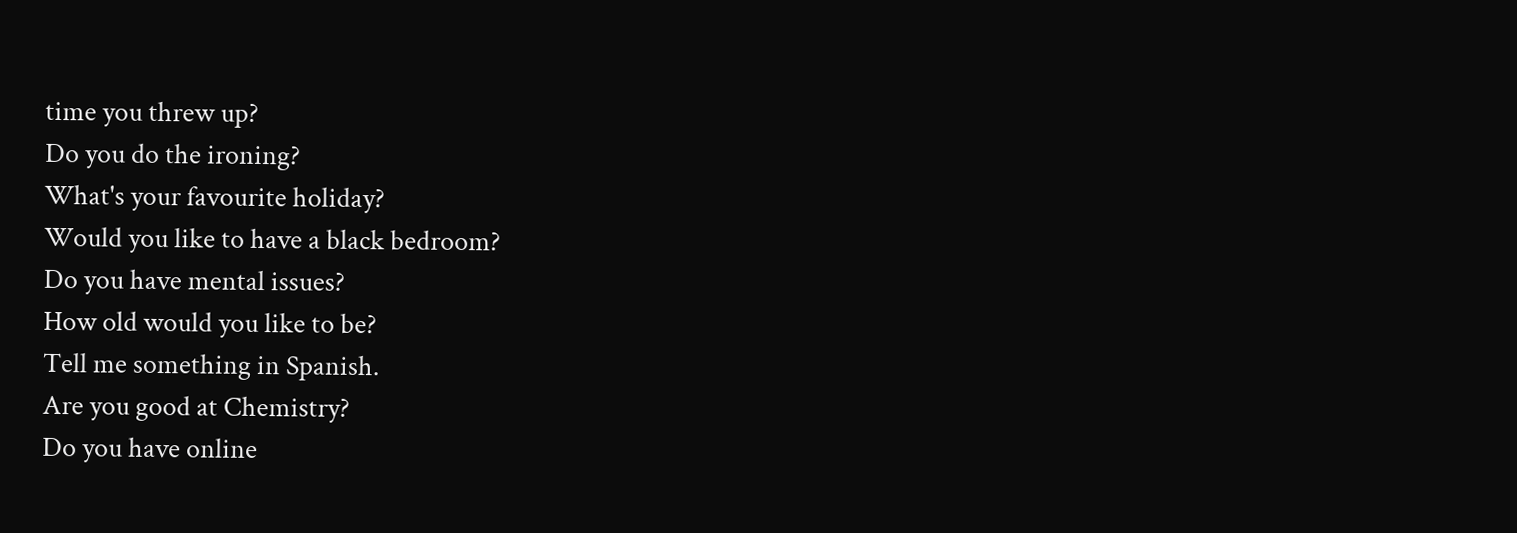time you threw up?
Do you do the ironing?
What's your favourite holiday?
Would you like to have a black bedroom?
Do you have mental issues?
How old would you like to be?
Tell me something in Spanish.
Are you good at Chemistry?
Do you have online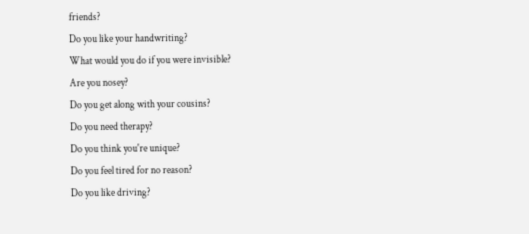friends?
Do you like your handwriting?
What would you do if you were invisible?
Are you nosey?
Do you get along with your cousins?
Do you need therapy?
Do you think you're unique?
Do you feel tired for no reason?
Do you like driving?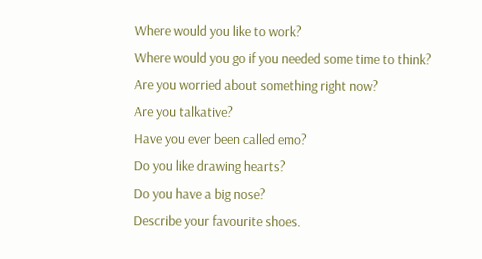Where would you like to work?
Where would you go if you needed some time to think?
Are you worried about something right now?
Are you talkative?
Have you ever been called emo?
Do you like drawing hearts?
Do you have a big nose?
Describe your favourite shoes.